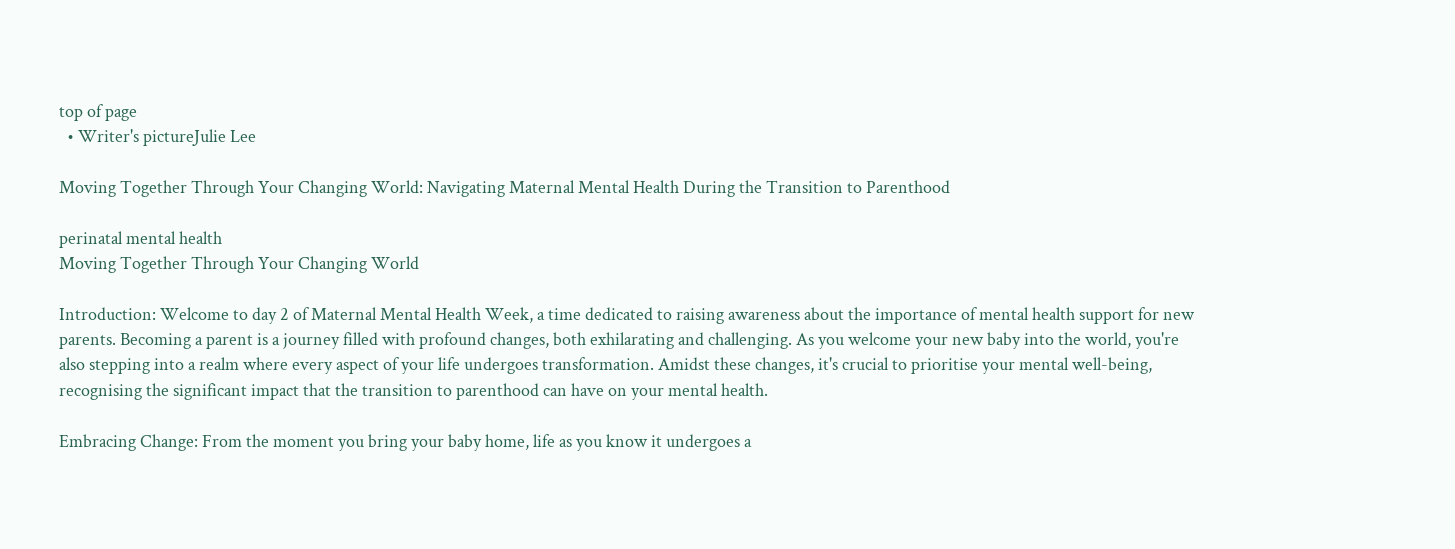top of page
  • Writer's pictureJulie Lee

Moving Together Through Your Changing World: Navigating Maternal Mental Health During the Transition to Parenthood

perinatal mental health
Moving Together Through Your Changing World

Introduction: Welcome to day 2 of Maternal Mental Health Week, a time dedicated to raising awareness about the importance of mental health support for new parents. Becoming a parent is a journey filled with profound changes, both exhilarating and challenging. As you welcome your new baby into the world, you're also stepping into a realm where every aspect of your life undergoes transformation. Amidst these changes, it's crucial to prioritise your mental well-being, recognising the significant impact that the transition to parenthood can have on your mental health.

Embracing Change: From the moment you bring your baby home, life as you know it undergoes a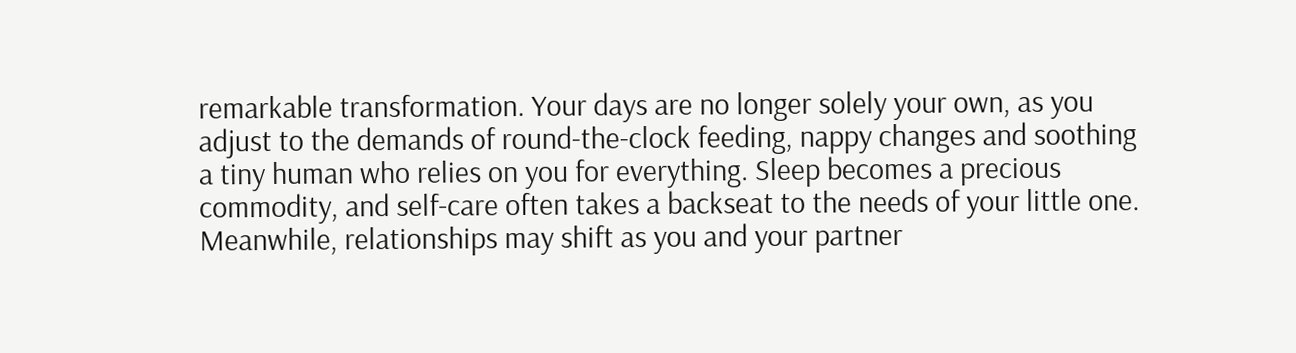remarkable transformation. Your days are no longer solely your own, as you adjust to the demands of round-the-clock feeding, nappy changes and soothing a tiny human who relies on you for everything. Sleep becomes a precious commodity, and self-care often takes a backseat to the needs of your little one. Meanwhile, relationships may shift as you and your partner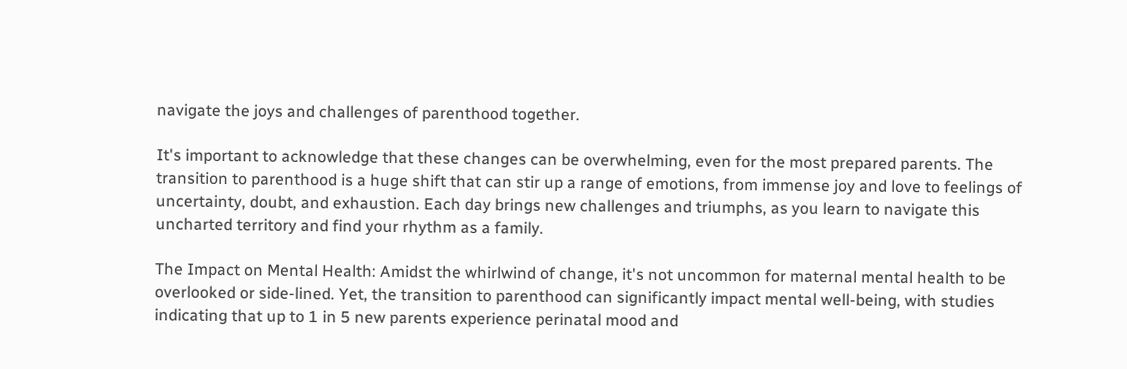navigate the joys and challenges of parenthood together.

It's important to acknowledge that these changes can be overwhelming, even for the most prepared parents. The transition to parenthood is a huge shift that can stir up a range of emotions, from immense joy and love to feelings of uncertainty, doubt, and exhaustion. Each day brings new challenges and triumphs, as you learn to navigate this uncharted territory and find your rhythm as a family.

The Impact on Mental Health: Amidst the whirlwind of change, it's not uncommon for maternal mental health to be overlooked or side-lined. Yet, the transition to parenthood can significantly impact mental well-being, with studies indicating that up to 1 in 5 new parents experience perinatal mood and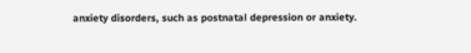anxiety disorders, such as postnatal depression or anxiety.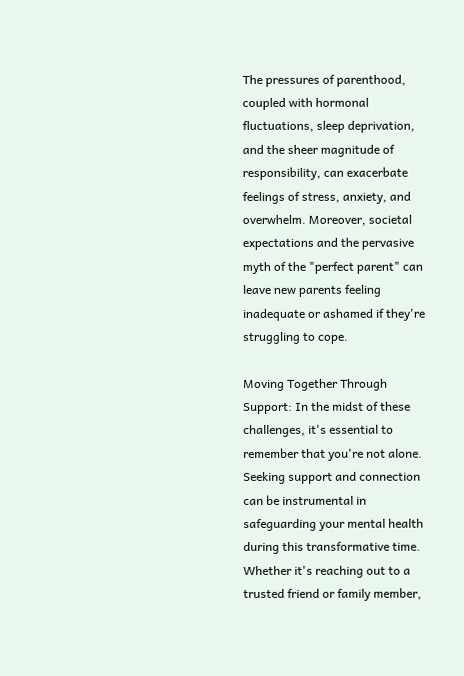The pressures of parenthood, coupled with hormonal fluctuations, sleep deprivation, and the sheer magnitude of responsibility, can exacerbate feelings of stress, anxiety, and overwhelm. Moreover, societal expectations and the pervasive myth of the "perfect parent" can leave new parents feeling inadequate or ashamed if they're struggling to cope.

Moving Together Through Support: In the midst of these challenges, it's essential to remember that you're not alone. Seeking support and connection can be instrumental in safeguarding your mental health during this transformative time. Whether it's reaching out to a trusted friend or family member,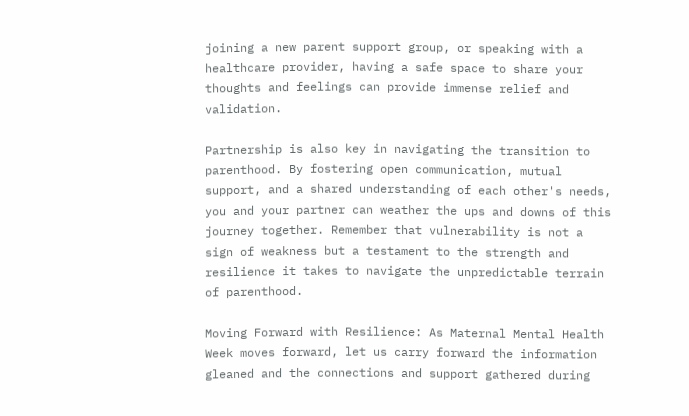joining a new parent support group, or speaking with a healthcare provider, having a safe space to share your thoughts and feelings can provide immense relief and validation.

Partnership is also key in navigating the transition to parenthood. By fostering open communication, mutual support, and a shared understanding of each other's needs, you and your partner can weather the ups and downs of this journey together. Remember that vulnerability is not a sign of weakness but a testament to the strength and resilience it takes to navigate the unpredictable terrain of parenthood.

Moving Forward with Resilience: As Maternal Mental Health Week moves forward, let us carry forward the information gleaned and the connections and support gathered during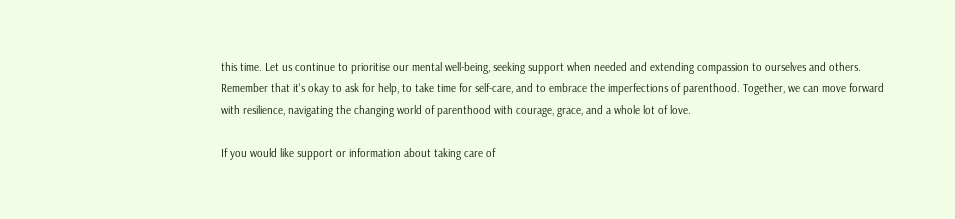this time. Let us continue to prioritise our mental well-being, seeking support when needed and extending compassion to ourselves and others. Remember that it's okay to ask for help, to take time for self-care, and to embrace the imperfections of parenthood. Together, we can move forward with resilience, navigating the changing world of parenthood with courage, grace, and a whole lot of love.

If you would like support or information about taking care of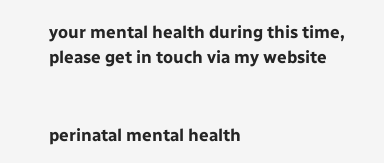your mental health during this time, please get in touch via my website


perinatal mental health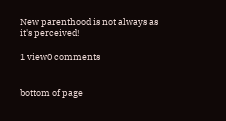New parenthood is not always as it's perceived!

1 view0 comments


bottom of page